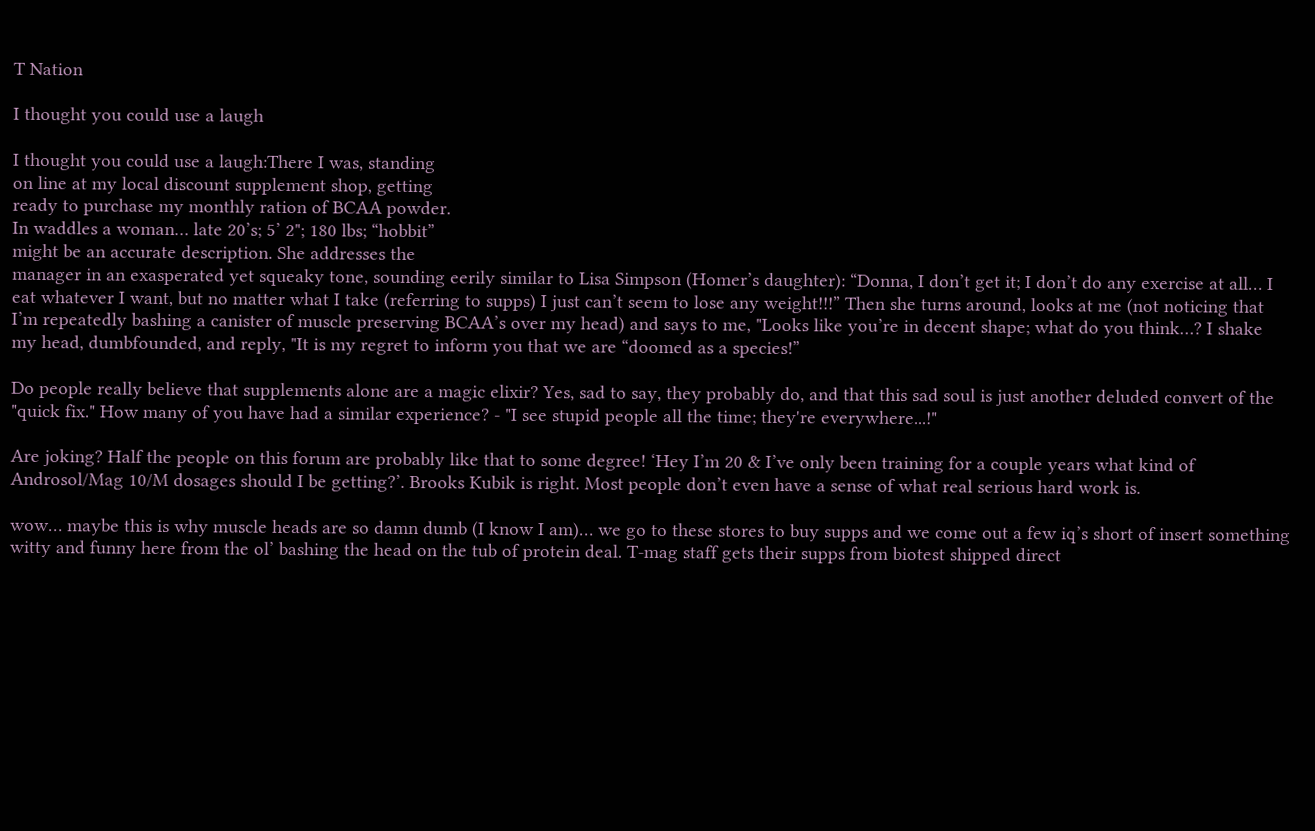T Nation

I thought you could use a laugh

I thought you could use a laugh:There I was, standing
on line at my local discount supplement shop, getting
ready to purchase my monthly ration of BCAA powder.
In waddles a woman… late 20’s; 5’ 2"; 180 lbs; “hobbit”
might be an accurate description. She addresses the
manager in an exasperated yet squeaky tone, sounding eerily similar to Lisa Simpson (Homer’s daughter): “Donna, I don’t get it; I don’t do any exercise at all… I eat whatever I want, but no matter what I take (referring to supps) I just can’t seem to lose any weight!!!” Then she turns around, looks at me (not noticing that I’m repeatedly bashing a canister of muscle preserving BCAA’s over my head) and says to me, "Looks like you’re in decent shape; what do you think…? I shake my head, dumbfounded, and reply, "It is my regret to inform you that we are “doomed as a species!”

Do people really believe that supplements alone are a magic elixir? Yes, sad to say, they probably do, and that this sad soul is just another deluded convert of the "quick fix." How many of you have had a similar experience? - "I see stupid people all the time; they're everywhere...!"

Are joking? Half the people on this forum are probably like that to some degree! ‘Hey I’m 20 & I’ve only been training for a couple years what kind of Androsol/Mag 10/M dosages should I be getting?’. Brooks Kubik is right. Most people don’t even have a sense of what real serious hard work is.

wow… maybe this is why muscle heads are so damn dumb (I know I am)… we go to these stores to buy supps and we come out a few iq’s short of insert something witty and funny here from the ol’ bashing the head on the tub of protein deal. T-mag staff gets their supps from biotest shipped direct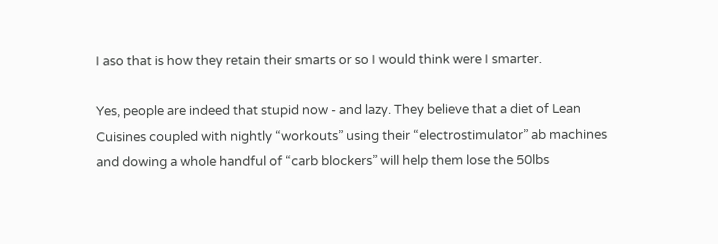I aso that is how they retain their smarts or so I would think were I smarter.

Yes, people are indeed that stupid now - and lazy. They believe that a diet of Lean Cuisines coupled with nightly “workouts” using their “electrostimulator” ab machines and dowing a whole handful of “carb blockers” will help them lose the 50lbs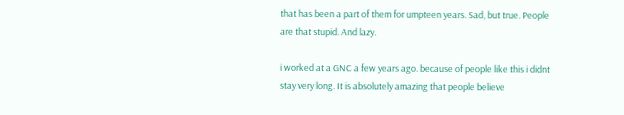that has been a part of them for umpteen years. Sad, but true. People are that stupid. And lazy.

i worked at a GNC a few years ago. because of people like this i didnt stay very long. It is absolutely amazing that people believe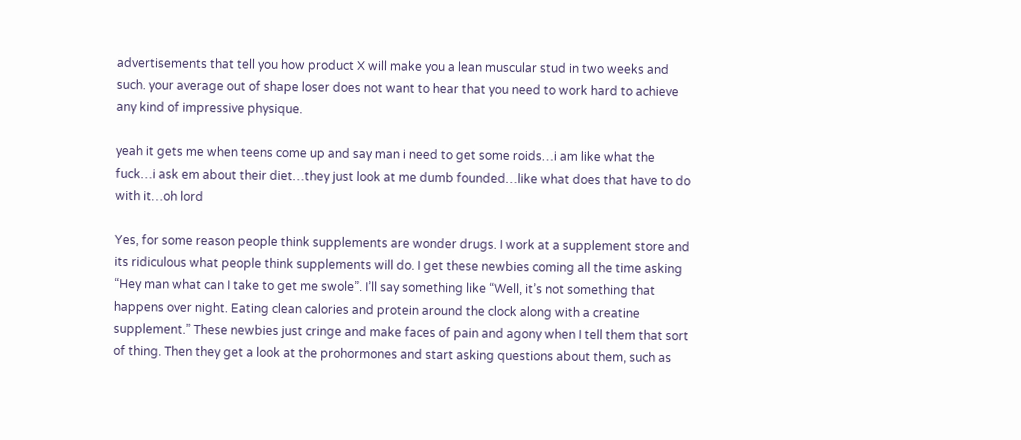advertisements that tell you how product X will make you a lean muscular stud in two weeks and such. your average out of shape loser does not want to hear that you need to work hard to achieve any kind of impressive physique.

yeah it gets me when teens come up and say man i need to get some roids…i am like what the fuck…i ask em about their diet…they just look at me dumb founded…like what does that have to do with it…oh lord

Yes, for some reason people think supplements are wonder drugs. I work at a supplement store and its ridiculous what people think supplements will do. I get these newbies coming all the time asking “Hey man what can I take to get me swole”. I’ll say something like “Well, it’s not something that happens over night. Eating clean calories and protein around the clock along with a creatine supplement.” These newbies just cringe and make faces of pain and agony when I tell them that sort of thing. Then they get a look at the prohormones and start asking questions about them, such as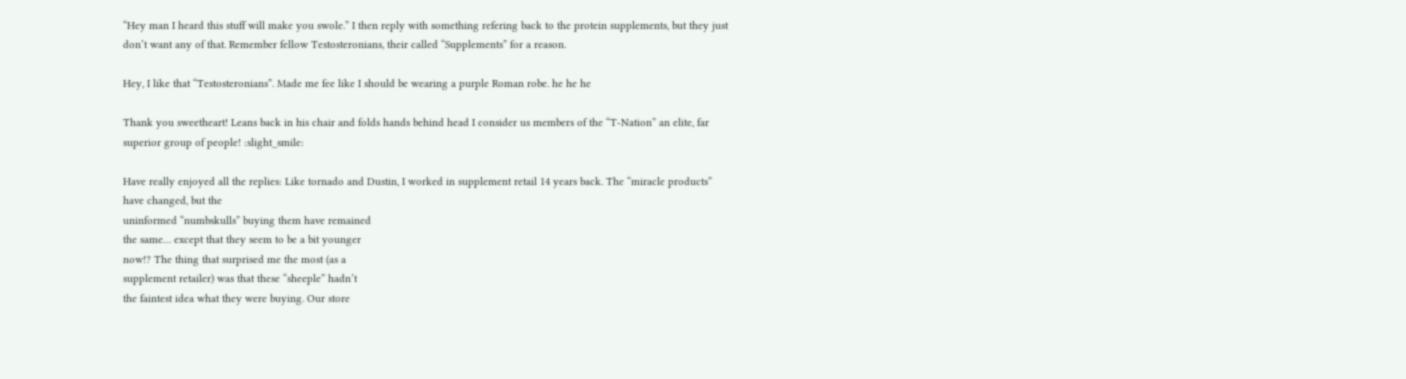“Hey man I heard this stuff will make you swole.” I then reply with something refering back to the protein supplements, but they just don’t want any of that. Remember fellow Testosteronians, their called “Supplements” for a reason.

Hey, I like that “Testosteronians”. Made me fee like I should be wearing a purple Roman robe. he he he

Thank you sweetheart! Leans back in his chair and folds hands behind head I consider us members of the “T-Nation” an elite, far superior group of people! :slight_smile:

Have really enjoyed all the replies: Like tornado and Dustin, I worked in supplement retail 14 years back. The “miracle products” have changed, but the
uninformed “numbskulls” buying them have remained
the same… except that they seem to be a bit younger
now!? The thing that surprised me the most (as a
supplement retailer) was that these “sheeple” hadn’t
the faintest idea what they were buying. Our store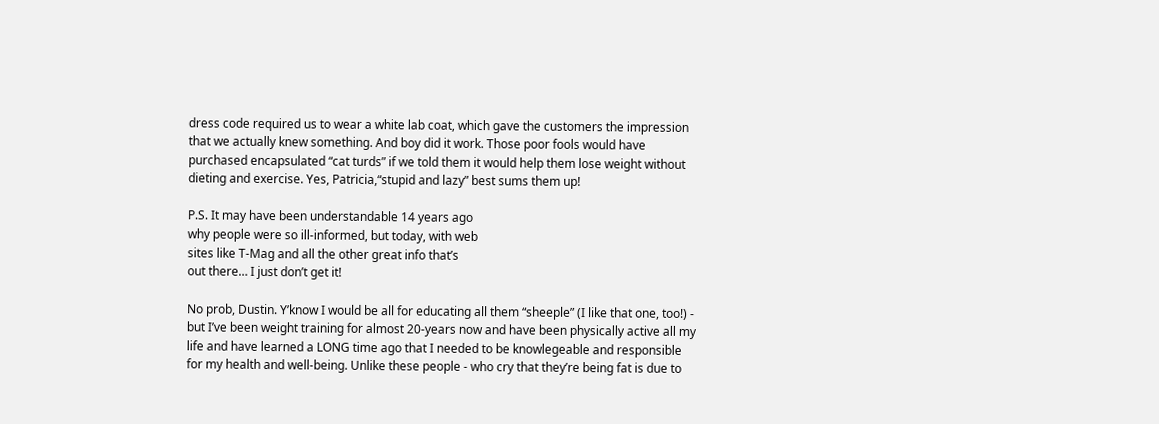dress code required us to wear a white lab coat, which gave the customers the impression that we actually knew something. And boy did it work. Those poor fools would have purchased encapsulated “cat turds” if we told them it would help them lose weight without
dieting and exercise. Yes, Patricia,“stupid and lazy” best sums them up!

P.S. It may have been understandable 14 years ago
why people were so ill-informed, but today, with web
sites like T-Mag and all the other great info that’s
out there… I just don’t get it!

No prob, Dustin. Y’know I would be all for educating all them “sheeple” (I like that one, too!) - but I’ve been weight training for almost 20-years now and have been physically active all my life and have learned a LONG time ago that I needed to be knowlegeable and responsible for my health and well-being. Unlike these people - who cry that they’re being fat is due to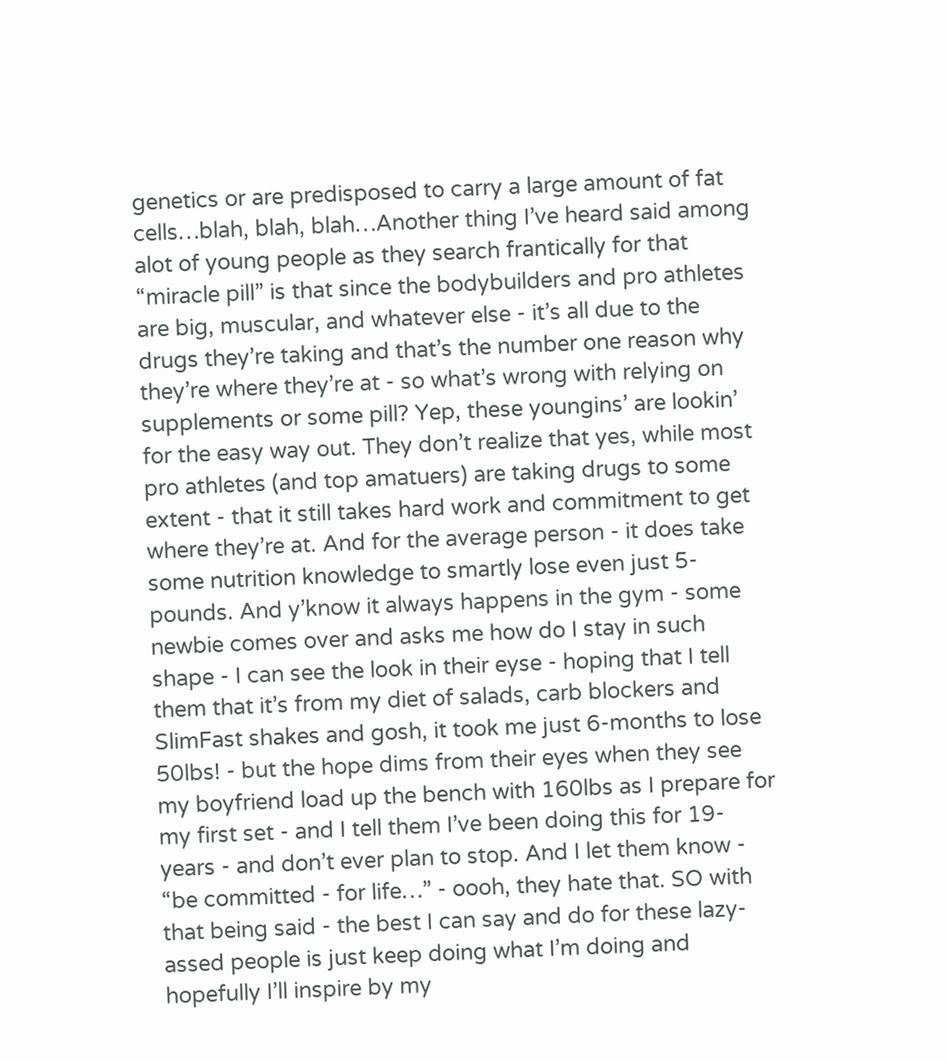genetics or are predisposed to carry a large amount of fat cells…blah, blah, blah…Another thing I’ve heard said among alot of young people as they search frantically for that “miracle pill” is that since the bodybuilders and pro athletes are big, muscular, and whatever else - it’s all due to the drugs they’re taking and that’s the number one reason why they’re where they’re at - so what’s wrong with relying on supplements or some pill? Yep, these youngins’ are lookin’ for the easy way out. They don’t realize that yes, while most pro athletes (and top amatuers) are taking drugs to some extent - that it still takes hard work and commitment to get where they’re at. And for the average person - it does take some nutrition knowledge to smartly lose even just 5-pounds. And y’know it always happens in the gym - some newbie comes over and asks me how do I stay in such shape - I can see the look in their eyse - hoping that I tell them that it’s from my diet of salads, carb blockers and SlimFast shakes and gosh, it took me just 6-months to lose 50lbs! - but the hope dims from their eyes when they see my boyfriend load up the bench with 160lbs as I prepare for my first set - and I tell them I’ve been doing this for 19-years - and don’t ever plan to stop. And I let them know - “be committed - for life…” - oooh, they hate that. SO with that being said - the best I can say and do for these lazy-assed people is just keep doing what I’m doing and hopefully I’ll inspire by my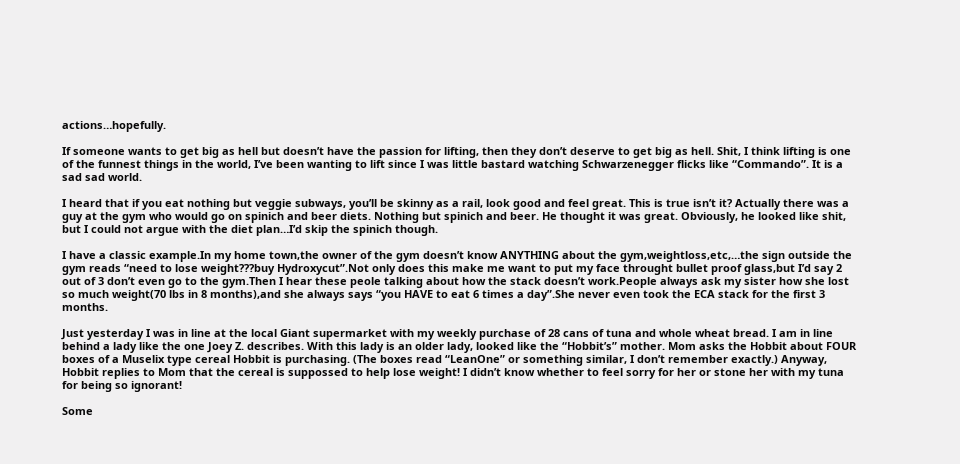actions…hopefully.

If someone wants to get big as hell but doesn’t have the passion for lifting, then they don’t deserve to get big as hell. Shit, I think lifting is one of the funnest things in the world, I’ve been wanting to lift since I was little bastard watching Schwarzenegger flicks like “Commando”. It is a sad sad world.

I heard that if you eat nothing but veggie subways, you’ll be skinny as a rail, look good and feel great. This is true isn’t it? Actually there was a guy at the gym who would go on spinich and beer diets. Nothing but spinich and beer. He thought it was great. Obviously, he looked like shit, but I could not argue with the diet plan…I’d skip the spinich though.

I have a classic example.In my home town,the owner of the gym doesn’t know ANYTHING about the gym,weightloss,etc,…the sign outside the gym reads “need to lose weight???buy Hydroxycut”.Not only does this make me want to put my face throught bullet proof glass,but I’d say 2 out of 3 don’t even go to the gym.Then I hear these peole talking about how the stack doesn’t work.People always ask my sister how she lost so much weight(70 lbs in 8 months),and she always says “you HAVE to eat 6 times a day”.She never even took the ECA stack for the first 3 months.

Just yesterday I was in line at the local Giant supermarket with my weekly purchase of 28 cans of tuna and whole wheat bread. I am in line behind a lady like the one Joey Z. describes. With this lady is an older lady, looked like the “Hobbit’s” mother. Mom asks the Hobbit about FOUR boxes of a Muselix type cereal Hobbit is purchasing. (The boxes read “LeanOne” or something similar, I don’t remember exactly.) Anyway, Hobbit replies to Mom that the cereal is suppossed to help lose weight! I didn’t know whether to feel sorry for her or stone her with my tuna for being so ignorant!

Some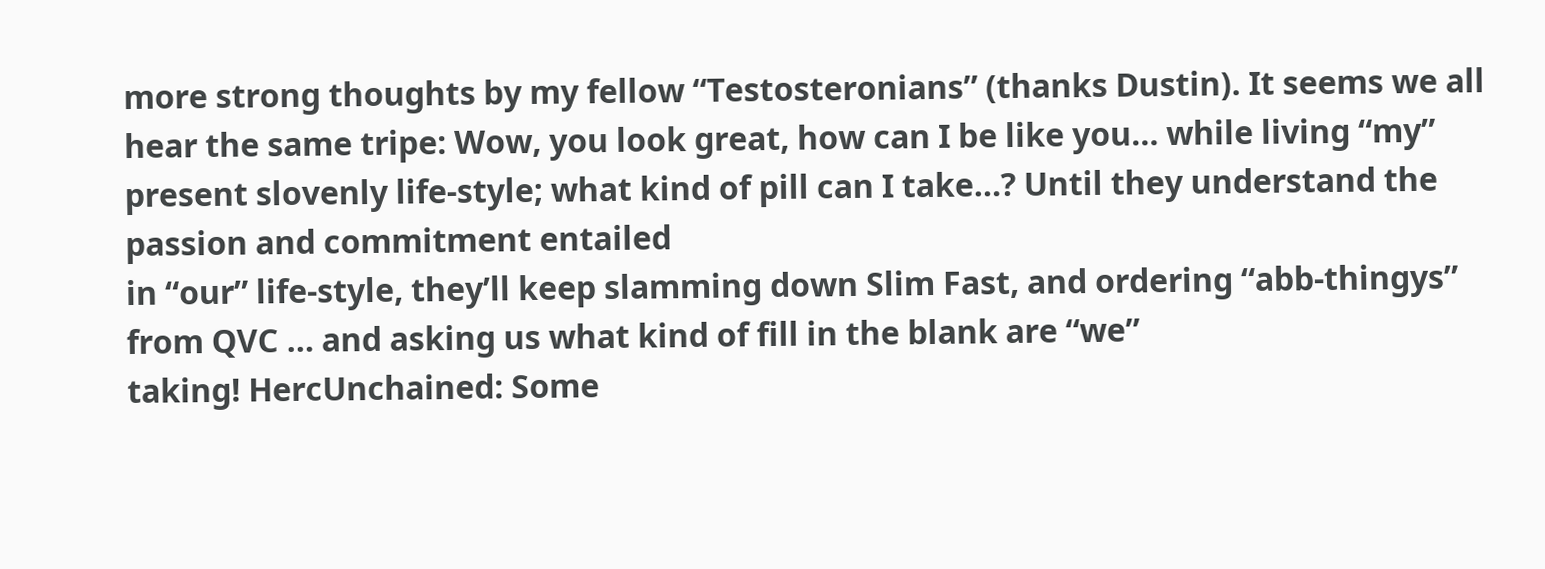more strong thoughts by my fellow “Testosteronians” (thanks Dustin). It seems we all hear the same tripe: Wow, you look great, how can I be like you… while living “my” present slovenly life-style; what kind of pill can I take…? Until they understand the passion and commitment entailed
in “our” life-style, they’ll keep slamming down Slim Fast, and ordering “abb-thingys” from QVC … and asking us what kind of fill in the blank are “we”
taking! HercUnchained: Some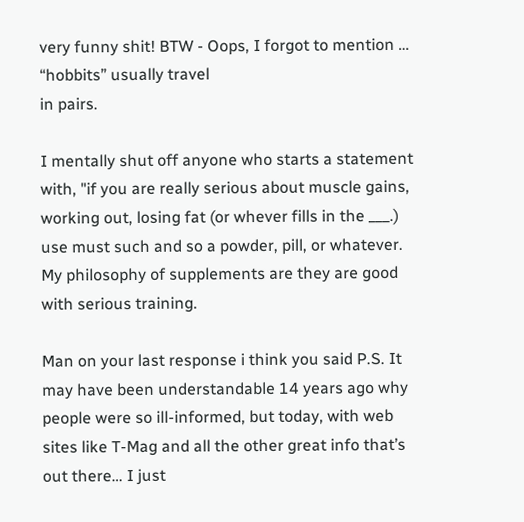very funny shit! BTW - Oops, I forgot to mention … “hobbits” usually travel
in pairs.

I mentally shut off anyone who starts a statement with, "if you are really serious about muscle gains, working out, losing fat (or whever fills in the ___.) use must such and so a powder, pill, or whatever. My philosophy of supplements are they are good with serious training.

Man on your last response i think you said P.S. It may have been understandable 14 years ago why people were so ill-informed, but today, with web sites like T-Mag and all the other great info that’s out there… I just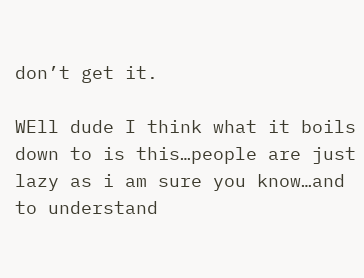don’t get it.

WEll dude I think what it boils down to is this…people are just lazy as i am sure you know…and to understand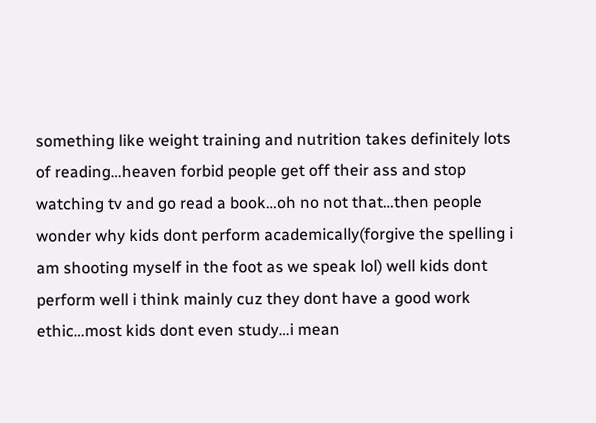something like weight training and nutrition takes definitely lots of reading…heaven forbid people get off their ass and stop watching tv and go read a book…oh no not that…then people wonder why kids dont perform academically(forgive the spelling i am shooting myself in the foot as we speak lol) well kids dont perform well i think mainly cuz they dont have a good work ethic…most kids dont even study…i mean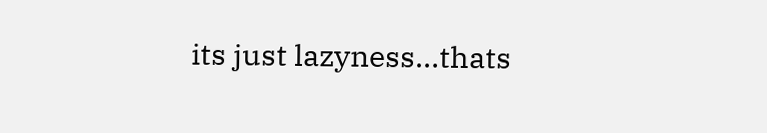its just lazyness…thats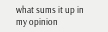what sums it up in my opinion